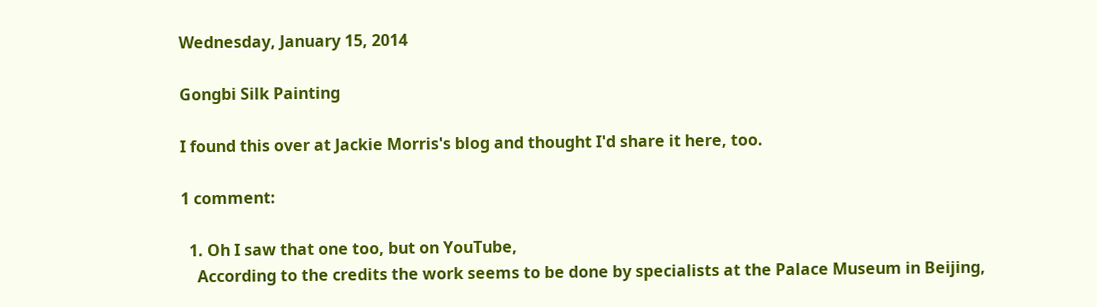Wednesday, January 15, 2014

Gongbi Silk Painting

I found this over at Jackie Morris's blog and thought I'd share it here, too.

1 comment:

  1. Oh I saw that one too, but on YouTube,
    According to the credits the work seems to be done by specialists at the Palace Museum in Beijing,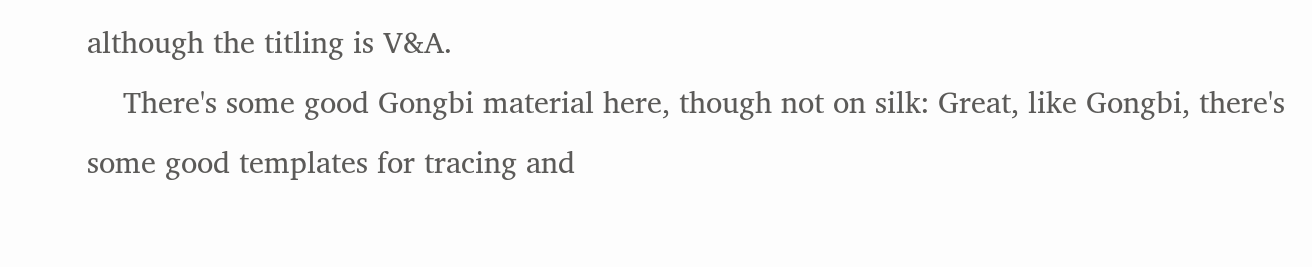although the titling is V&A.
    There's some good Gongbi material here, though not on silk: Great, like Gongbi, there's some good templates for tracing and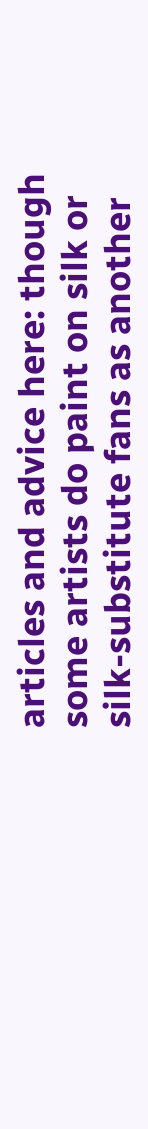articles and advice here: though some artists do paint on silk or silk-substitute fans as another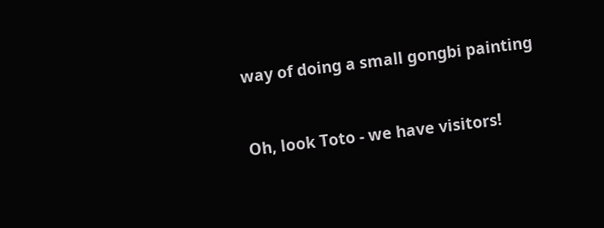way of doing a small gongbi painting


Oh, look Toto - we have visitors!